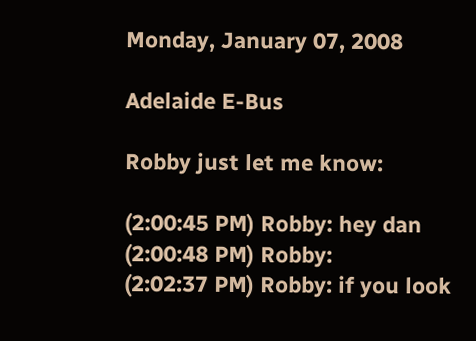Monday, January 07, 2008

Adelaide E-Bus

Robby just let me know:

(2:00:45 PM) Robby: hey dan
(2:00:48 PM) Robby:
(2:02:37 PM) Robby: if you look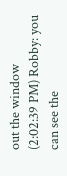out the window
(2:02:39 PM) Robby: you can see the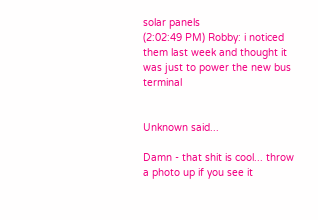solar panels
(2:02:49 PM) Robby: i noticed them last week and thought it was just to power the new bus terminal


Unknown said...

Damn - that shit is cool... throw a photo up if you see it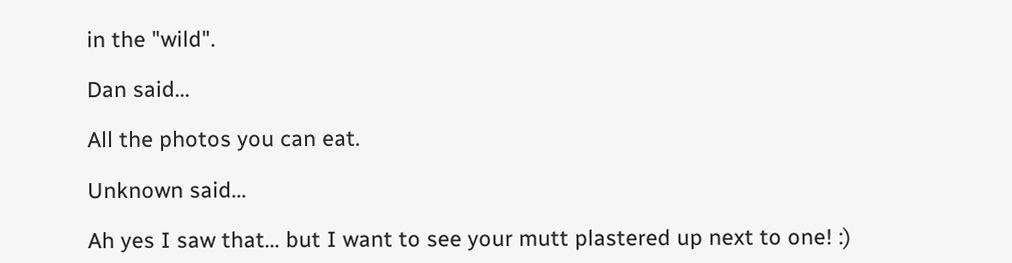in the "wild".

Dan said...

All the photos you can eat.

Unknown said...

Ah yes I saw that... but I want to see your mutt plastered up next to one! :)